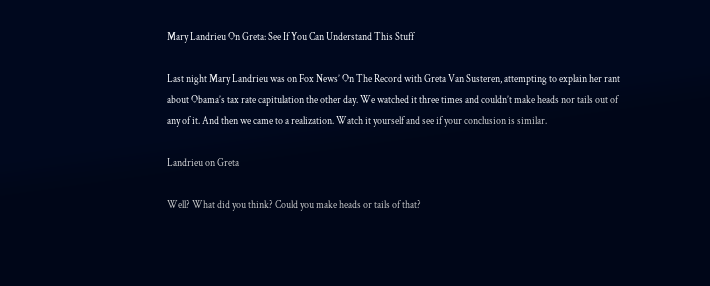Mary Landrieu On Greta: See If You Can Understand This Stuff

Last night Mary Landrieu was on Fox News’ On The Record with Greta Van Susteren, attempting to explain her rant about Obama’s tax rate capitulation the other day. We watched it three times and couldn’t make heads nor tails out of any of it. And then we came to a realization. Watch it yourself and see if your conclusion is similar.

Landrieu on Greta

Well? What did you think? Could you make heads or tails of that?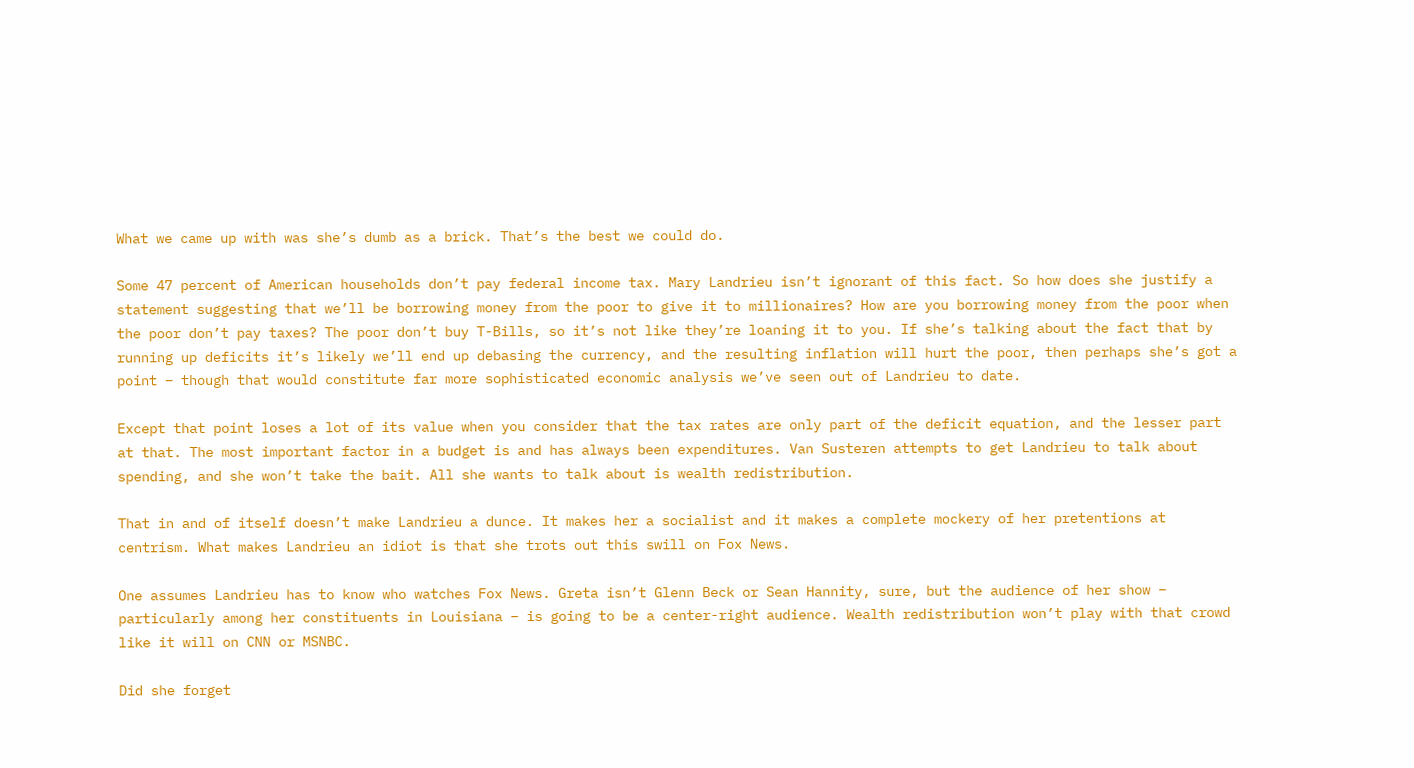What we came up with was she’s dumb as a brick. That’s the best we could do.

Some 47 percent of American households don’t pay federal income tax. Mary Landrieu isn’t ignorant of this fact. So how does she justify a statement suggesting that we’ll be borrowing money from the poor to give it to millionaires? How are you borrowing money from the poor when the poor don’t pay taxes? The poor don’t buy T-Bills, so it’s not like they’re loaning it to you. If she’s talking about the fact that by running up deficits it’s likely we’ll end up debasing the currency, and the resulting inflation will hurt the poor, then perhaps she’s got a point – though that would constitute far more sophisticated economic analysis we’ve seen out of Landrieu to date.

Except that point loses a lot of its value when you consider that the tax rates are only part of the deficit equation, and the lesser part at that. The most important factor in a budget is and has always been expenditures. Van Susteren attempts to get Landrieu to talk about spending, and she won’t take the bait. All she wants to talk about is wealth redistribution.

That in and of itself doesn’t make Landrieu a dunce. It makes her a socialist and it makes a complete mockery of her pretentions at centrism. What makes Landrieu an idiot is that she trots out this swill on Fox News.

One assumes Landrieu has to know who watches Fox News. Greta isn’t Glenn Beck or Sean Hannity, sure, but the audience of her show – particularly among her constituents in Louisiana – is going to be a center-right audience. Wealth redistribution won’t play with that crowd like it will on CNN or MSNBC.

Did she forget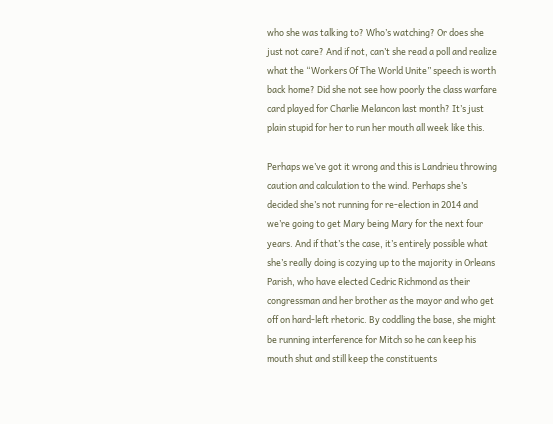who she was talking to? Who’s watching? Or does she just not care? And if not, can’t she read a poll and realize what the “Workers Of The World Unite” speech is worth back home? Did she not see how poorly the class warfare card played for Charlie Melancon last month? It’s just plain stupid for her to run her mouth all week like this.

Perhaps we’ve got it wrong and this is Landrieu throwing caution and calculation to the wind. Perhaps she’s decided she’s not running for re-election in 2014 and we’re going to get Mary being Mary for the next four years. And if that’s the case, it’s entirely possible what she’s really doing is cozying up to the majority in Orleans Parish, who have elected Cedric Richmond as their congressman and her brother as the mayor and who get off on hard-left rhetoric. By coddling the base, she might be running interference for Mitch so he can keep his mouth shut and still keep the constituents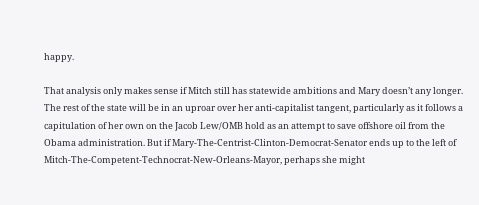happy.

That analysis only makes sense if Mitch still has statewide ambitions and Mary doesn’t any longer. The rest of the state will be in an uproar over her anti-capitalist tangent, particularly as it follows a capitulation of her own on the Jacob Lew/OMB hold as an attempt to save offshore oil from the Obama administration. But if Mary-The-Centrist-Clinton-Democrat-Senator ends up to the left of Mitch-The-Competent-Technocrat-New-Orleans-Mayor, perhaps she might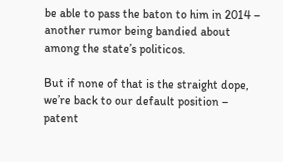be able to pass the baton to him in 2014 – another rumor being bandied about among the state’s politicos.

But if none of that is the straight dope, we’re back to our default position – patent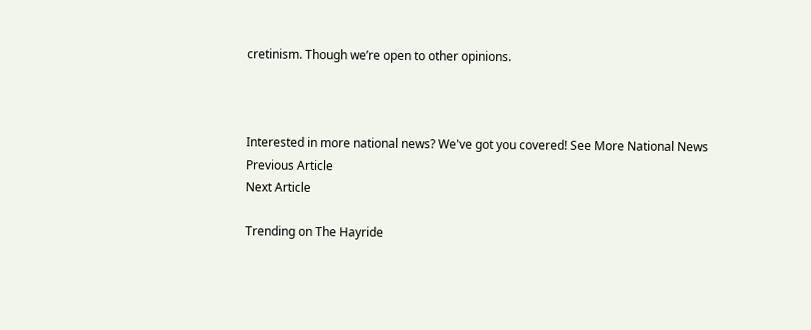cretinism. Though we’re open to other opinions.



Interested in more national news? We've got you covered! See More National News
Previous Article
Next Article

Trending on The Hayride